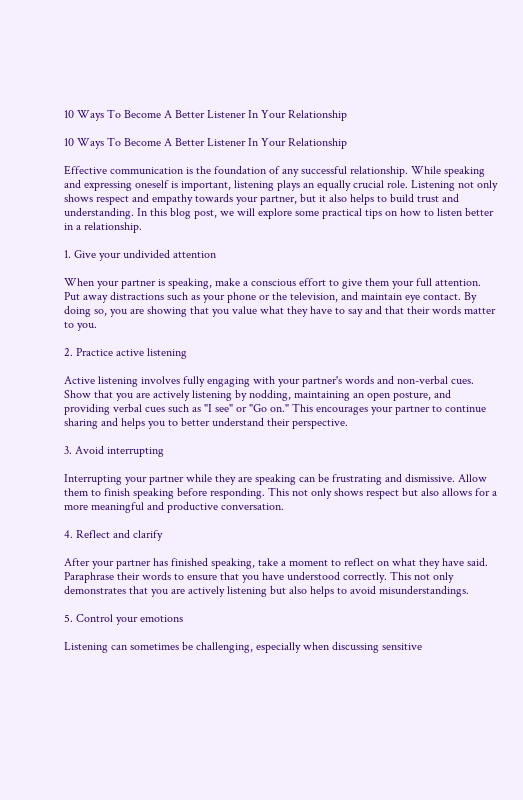10 Ways To Become A Better Listener In Your Relationship

10 Ways To Become A Better Listener In Your Relationship

Effective communication is the foundation of any successful relationship. While speaking and expressing oneself is important, listening plays an equally crucial role. Listening not only shows respect and empathy towards your partner, but it also helps to build trust and understanding. In this blog post, we will explore some practical tips on how to listen better in a relationship.

1. Give your undivided attention

When your partner is speaking, make a conscious effort to give them your full attention. Put away distractions such as your phone or the television, and maintain eye contact. By doing so, you are showing that you value what they have to say and that their words matter to you.

2. Practice active listening

Active listening involves fully engaging with your partner's words and non-verbal cues. Show that you are actively listening by nodding, maintaining an open posture, and providing verbal cues such as "I see" or "Go on." This encourages your partner to continue sharing and helps you to better understand their perspective.

3. Avoid interrupting

Interrupting your partner while they are speaking can be frustrating and dismissive. Allow them to finish speaking before responding. This not only shows respect but also allows for a more meaningful and productive conversation.

4. Reflect and clarify

After your partner has finished speaking, take a moment to reflect on what they have said. Paraphrase their words to ensure that you have understood correctly. This not only demonstrates that you are actively listening but also helps to avoid misunderstandings.

5. Control your emotions

Listening can sometimes be challenging, especially when discussing sensitive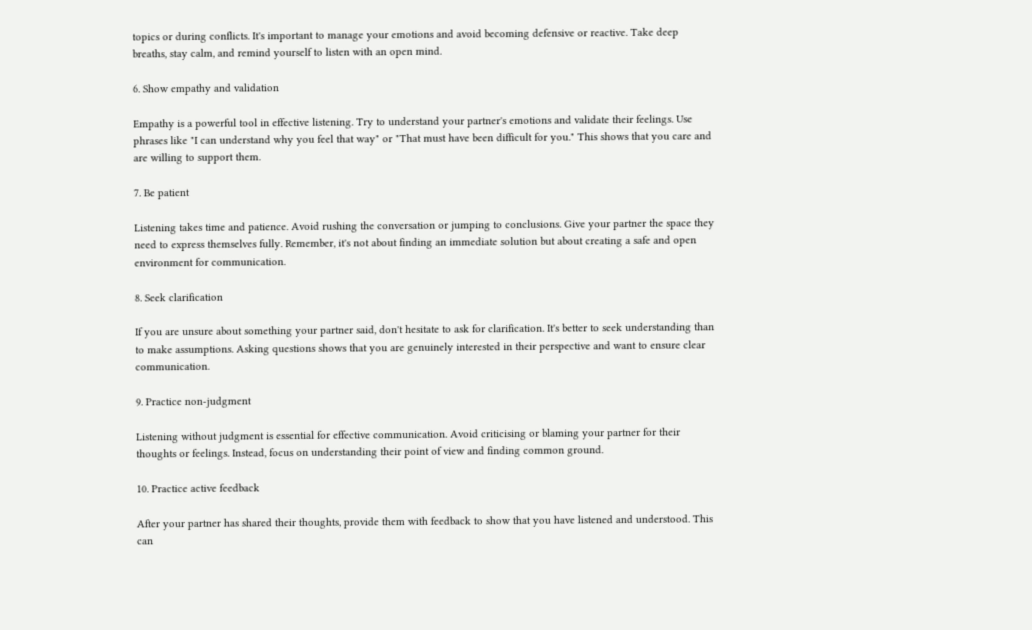topics or during conflicts. It's important to manage your emotions and avoid becoming defensive or reactive. Take deep breaths, stay calm, and remind yourself to listen with an open mind.

6. Show empathy and validation

Empathy is a powerful tool in effective listening. Try to understand your partner's emotions and validate their feelings. Use phrases like "I can understand why you feel that way" or "That must have been difficult for you." This shows that you care and are willing to support them.

7. Be patient

Listening takes time and patience. Avoid rushing the conversation or jumping to conclusions. Give your partner the space they need to express themselves fully. Remember, it's not about finding an immediate solution but about creating a safe and open environment for communication.

8. Seek clarification

If you are unsure about something your partner said, don't hesitate to ask for clarification. It's better to seek understanding than to make assumptions. Asking questions shows that you are genuinely interested in their perspective and want to ensure clear communication.

9. Practice non-judgment

Listening without judgment is essential for effective communication. Avoid criticising or blaming your partner for their thoughts or feelings. Instead, focus on understanding their point of view and finding common ground.

10. Practice active feedback

After your partner has shared their thoughts, provide them with feedback to show that you have listened and understood. This can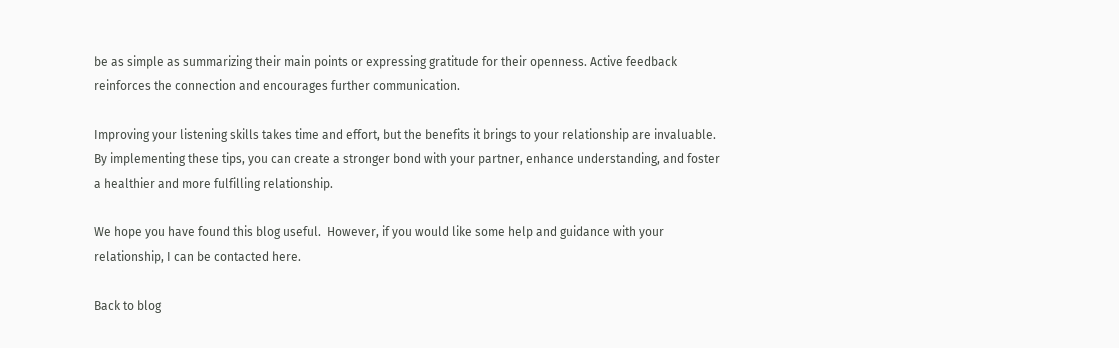be as simple as summarizing their main points or expressing gratitude for their openness. Active feedback reinforces the connection and encourages further communication.

Improving your listening skills takes time and effort, but the benefits it brings to your relationship are invaluable. By implementing these tips, you can create a stronger bond with your partner, enhance understanding, and foster a healthier and more fulfilling relationship.

We hope you have found this blog useful.  However, if you would like some help and guidance with your relationship, I can be contacted here.

Back to blog